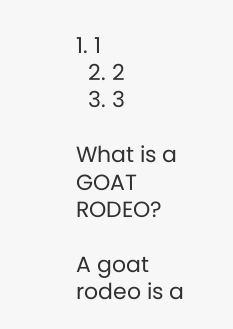1. 1
  2. 2
  3. 3

What is a GOAT RODEO?

A goat rodeo is a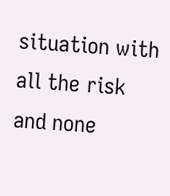situation with all the risk and none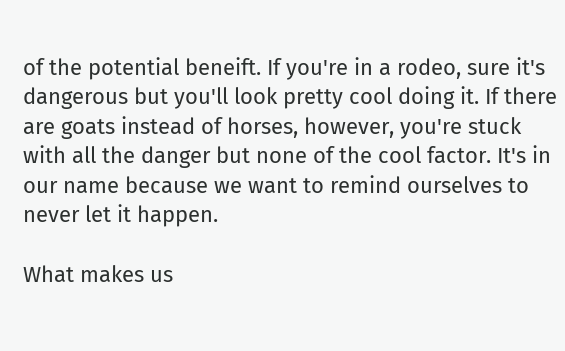of the potential beneift. If you're in a rodeo, sure it's dangerous but you'll look pretty cool doing it. If there are goats instead of horses, however, you're stuck with all the danger but none of the cool factor. It's in our name because we want to remind ourselves to never let it happen.

What makes us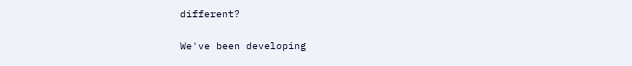different?

We've been developing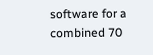software for a combined 70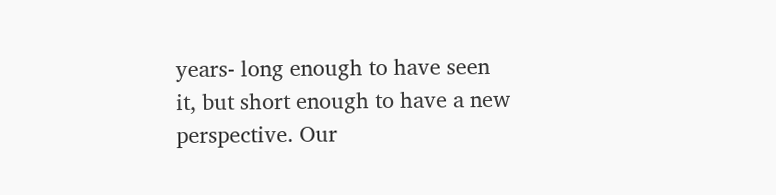years- long enough to have seen it, but short enough to have a new perspective. Our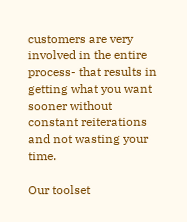customers are very involved in the entire process- that results in getting what you want sooner without constant reiterations and not wasting your time.

Our toolset